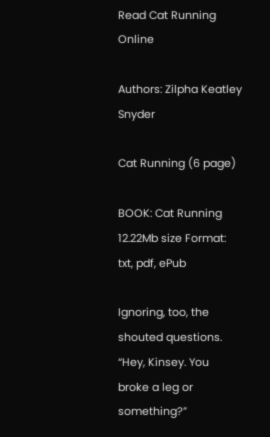Read Cat Running Online

Authors: Zilpha Keatley Snyder

Cat Running (6 page)

BOOK: Cat Running
12.22Mb size Format: txt, pdf, ePub

Ignoring, too, the shouted questions. “Hey, Kinsey. You broke a leg or something?”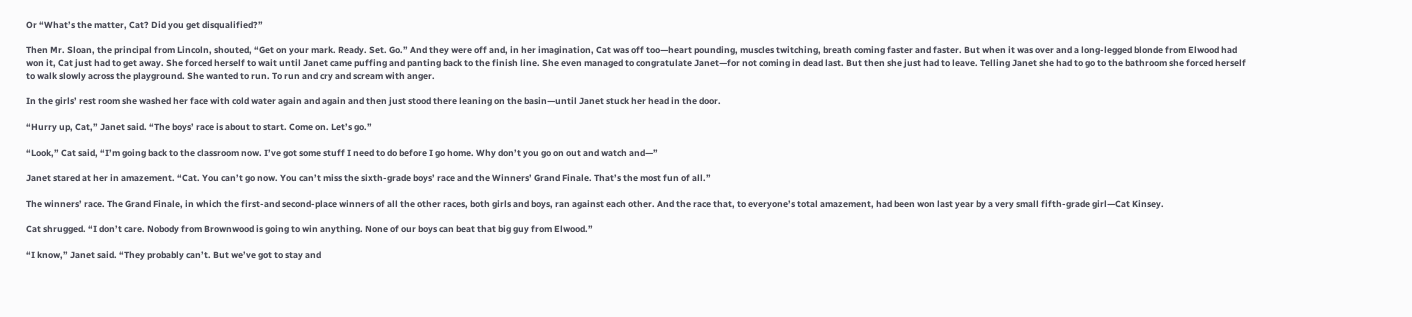Or “What’s the matter, Cat? Did you get disqualified?”

Then Mr. Sloan, the principal from Lincoln, shouted, “Get on your mark. Ready. Set. Go.” And they were off and, in her imagination, Cat was off too—heart pounding, muscles twitching, breath coming faster and faster. But when it was over and a long-legged blonde from Elwood had won it, Cat just had to get away. She forced herself to wait until Janet came puffing and panting back to the finish line. She even managed to congratulate Janet—for not coming in dead last. But then she just had to leave. Telling Janet she had to go to the bathroom she forced herself to walk slowly across the playground. She wanted to run. To run and cry and scream with anger.

In the girls’ rest room she washed her face with cold water again and again and then just stood there leaning on the basin—until Janet stuck her head in the door.

“Hurry up, Cat,” Janet said. “The boys’ race is about to start. Come on. Let’s go.”

“Look,” Cat said, “I’m going back to the classroom now. I’ve got some stuff I need to do before I go home. Why don’t you go on out and watch and—”

Janet stared at her in amazement. “Cat. You can’t go now. You can’t miss the sixth-grade boys’ race and the Winners’ Grand Finale. That’s the most fun of all.”

The winners’ race. The Grand Finale, in which the first-and second-place winners of all the other races, both girls and boys, ran against each other. And the race that, to everyone’s total amazement, had been won last year by a very small fifth-grade girl—Cat Kinsey.

Cat shrugged. “I don’t care. Nobody from Brownwood is going to win anything. None of our boys can beat that big guy from Elwood.”

“I know,” Janet said. “They probably can’t. But we’ve got to stay and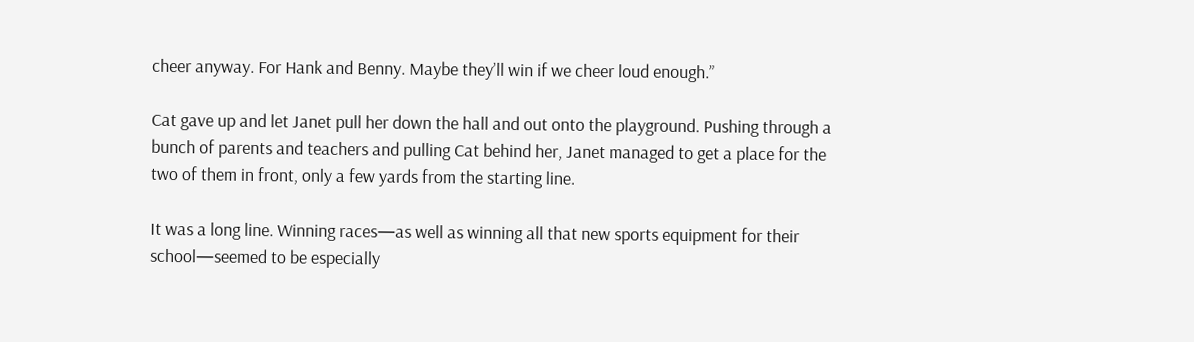cheer anyway. For Hank and Benny. Maybe they’ll win if we cheer loud enough.”

Cat gave up and let Janet pull her down the hall and out onto the playground. Pushing through a bunch of parents and teachers and pulling Cat behind her, Janet managed to get a place for the two of them in front, only a few yards from the starting line.

It was a long line. Winning races—as well as winning all that new sports equipment for their school—seemed to be especially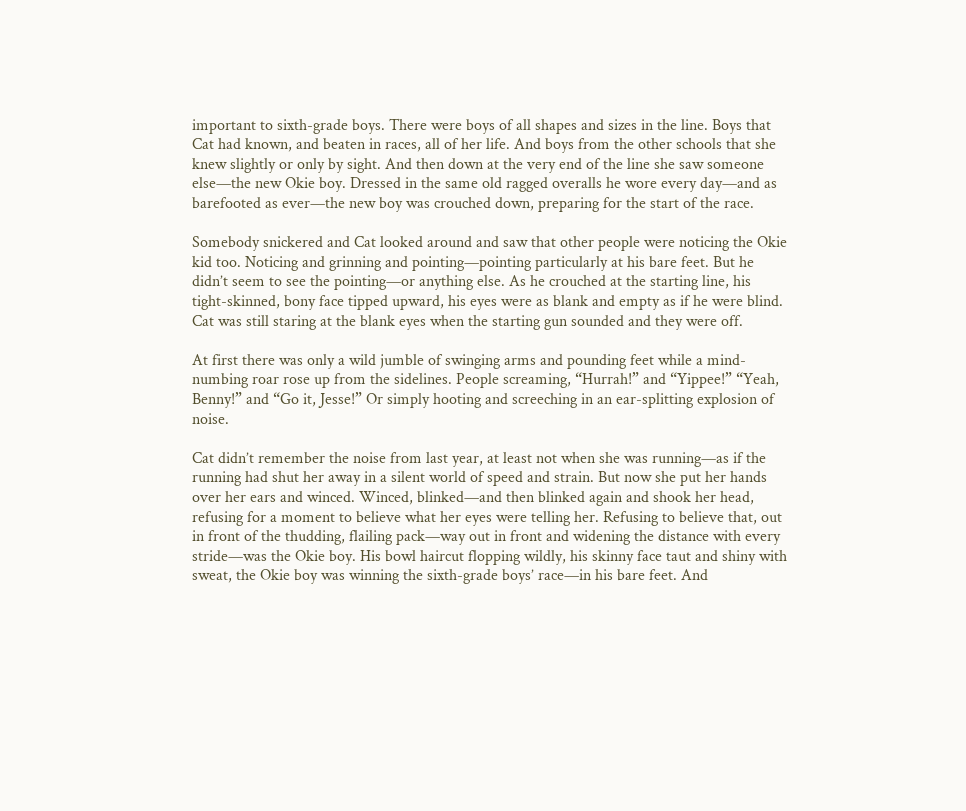important to sixth-grade boys. There were boys of all shapes and sizes in the line. Boys that Cat had known, and beaten in races, all of her life. And boys from the other schools that she knew slightly or only by sight. And then down at the very end of the line she saw someone else—the new Okie boy. Dressed in the same old ragged overalls he wore every day—and as barefooted as ever—the new boy was crouched down, preparing for the start of the race.

Somebody snickered and Cat looked around and saw that other people were noticing the Okie kid too. Noticing and grinning and pointing—pointing particularly at his bare feet. But he didn’t seem to see the pointing—or anything else. As he crouched at the starting line, his tight-skinned, bony face tipped upward, his eyes were as blank and empty as if he were blind. Cat was still staring at the blank eyes when the starting gun sounded and they were off.

At first there was only a wild jumble of swinging arms and pounding feet while a mind-numbing roar rose up from the sidelines. People screaming, “Hurrah!” and “Yippee!” “Yeah, Benny!” and “Go it, Jesse!” Or simply hooting and screeching in an ear-splitting explosion of noise.

Cat didn’t remember the noise from last year, at least not when she was running—as if the running had shut her away in a silent world of speed and strain. But now she put her hands over her ears and winced. Winced, blinked—and then blinked again and shook her head, refusing for a moment to believe what her eyes were telling her. Refusing to believe that, out in front of the thudding, flailing pack—way out in front and widening the distance with every stride—was the Okie boy. His bowl haircut flopping wildly, his skinny face taut and shiny with sweat, the Okie boy was winning the sixth-grade boys’ race—in his bare feet. And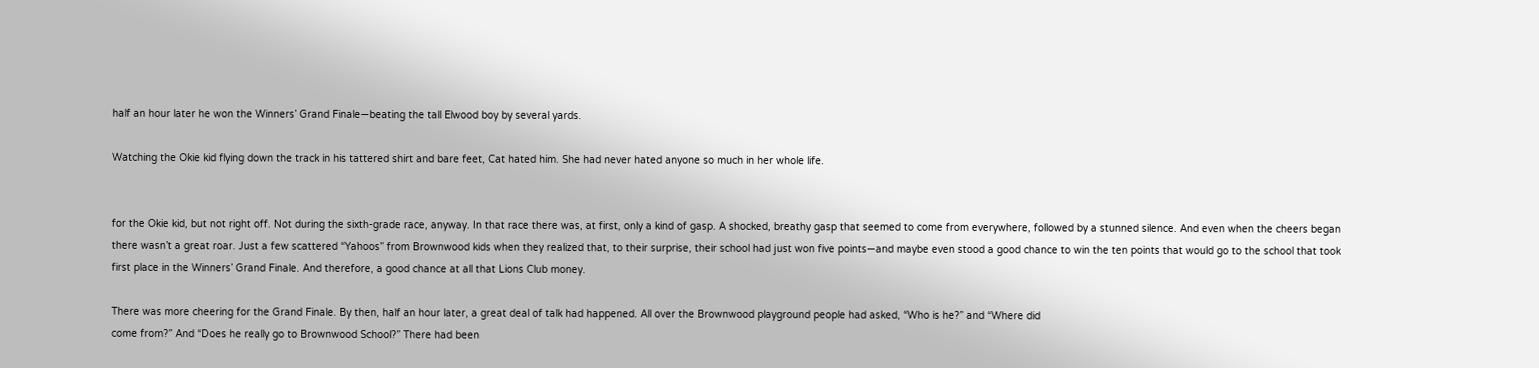half an hour later he won the Winners’ Grand Finale—beating the tall Elwood boy by several yards.

Watching the Okie kid flying down the track in his tattered shirt and bare feet, Cat hated him. She had never hated anyone so much in her whole life.


for the Okie kid, but not right off. Not during the sixth-grade race, anyway. In that race there was, at first, only a kind of gasp. A shocked, breathy gasp that seemed to come from everywhere, followed by a stunned silence. And even when the cheers began there wasn’t a great roar. Just a few scattered “Yahoos” from Brownwood kids when they realized that, to their surprise, their school had just won five points—and maybe even stood a good chance to win the ten points that would go to the school that took first place in the Winners’ Grand Finale. And therefore, a good chance at all that Lions Club money.

There was more cheering for the Grand Finale. By then, half an hour later, a great deal of talk had happened. All over the Brownwood playground people had asked, “Who is he?” and “Where did
come from?” And “Does he really go to Brownwood School?” There had been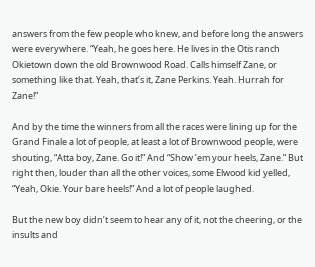answers from the few people who knew, and before long the answers were everywhere. “Yeah, he goes here. He lives in the Otis ranch Okietown down the old Brownwood Road. Calls himself Zane, or something like that. Yeah, that’s it, Zane Perkins. Yeah. Hurrah for Zane!”

And by the time the winners from all the races were lining up for the Grand Finale a lot of people, at least a lot of Brownwood people, were shouting, “Atta boy, Zane. Go it!” And “Show ’em your heels, Zane.” But right then, louder than all the other voices, some Elwood kid yelled, “Yeah, Okie. Your bare heels!” And a lot of people laughed.

But the new boy didn’t seem to hear any of it, not the cheering, or the insults and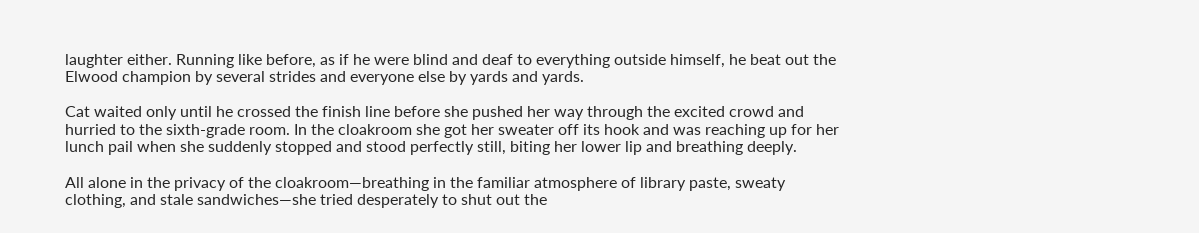laughter either. Running like before, as if he were blind and deaf to everything outside himself, he beat out the Elwood champion by several strides and everyone else by yards and yards.

Cat waited only until he crossed the finish line before she pushed her way through the excited crowd and hurried to the sixth-grade room. In the cloakroom she got her sweater off its hook and was reaching up for her lunch pail when she suddenly stopped and stood perfectly still, biting her lower lip and breathing deeply.

All alone in the privacy of the cloakroom—breathing in the familiar atmosphere of library paste, sweaty clothing, and stale sandwiches—she tried desperately to shut out the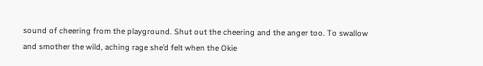sound of cheering from the playground. Shut out the cheering and the anger too. To swallow and smother the wild, aching rage she’d felt when the Okie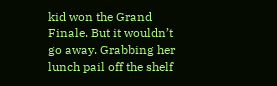kid won the Grand Finale. But it wouldn’t go away. Grabbing her lunch pail off the shelf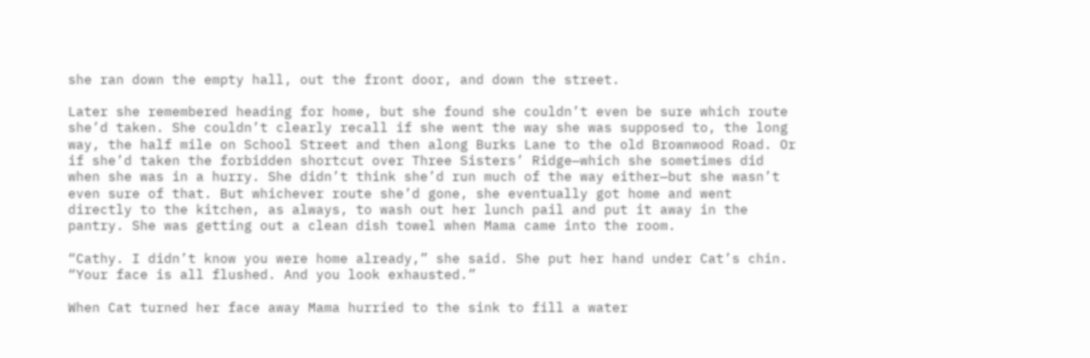she ran down the empty hall, out the front door, and down the street.

Later she remembered heading for home, but she found she couldn’t even be sure which route she’d taken. She couldn’t clearly recall if she went the way she was supposed to, the long way, the half mile on School Street and then along Burks Lane to the old Brownwood Road. Or if she’d taken the forbidden shortcut over Three Sisters’ Ridge—which she sometimes did when she was in a hurry. She didn’t think she’d run much of the way either—but she wasn’t even sure of that. But whichever route she’d gone, she eventually got home and went directly to the kitchen, as always, to wash out her lunch pail and put it away in the pantry. She was getting out a clean dish towel when Mama came into the room.

“Cathy. I didn’t know you were home already,” she said. She put her hand under Cat’s chin. “Your face is all flushed. And you look exhausted.”

When Cat turned her face away Mama hurried to the sink to fill a water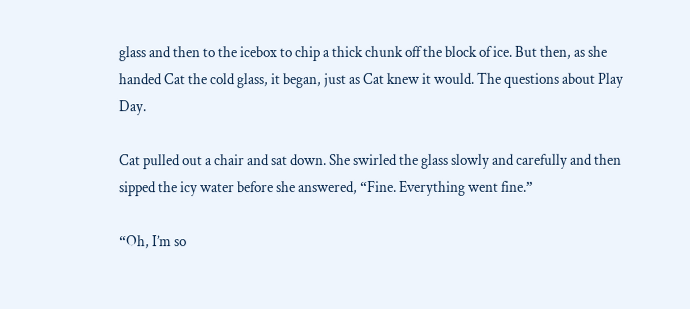glass and then to the icebox to chip a thick chunk off the block of ice. But then, as she handed Cat the cold glass, it began, just as Cat knew it would. The questions about Play Day.

Cat pulled out a chair and sat down. She swirled the glass slowly and carefully and then sipped the icy water before she answered, “Fine. Everything went fine.”

“Oh, I’m so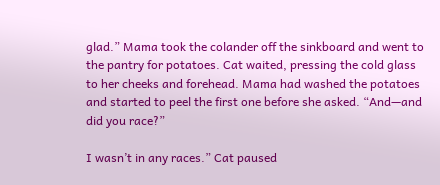glad.” Mama took the colander off the sinkboard and went to the pantry for potatoes. Cat waited, pressing the cold glass to her cheeks and forehead. Mama had washed the potatoes and started to peel the first one before she asked. “And—and did you race?”

I wasn’t in any races.” Cat paused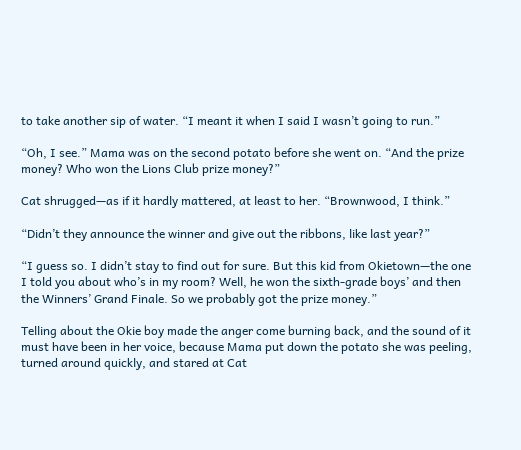to take another sip of water. “I meant it when I said I wasn’t going to run.”

“Oh, I see.” Mama was on the second potato before she went on. “And the prize money? Who won the Lions Club prize money?”

Cat shrugged—as if it hardly mattered, at least to her. “Brownwood, I think.”

“Didn’t they announce the winner and give out the ribbons, like last year?”

“I guess so. I didn’t stay to find out for sure. But this kid from Okietown—the one I told you about who’s in my room? Well, he won the sixth-grade boys’ and then the Winners’ Grand Finale. So we probably got the prize money.”

Telling about the Okie boy made the anger come burning back, and the sound of it must have been in her voice, because Mama put down the potato she was peeling, turned around quickly, and stared at Cat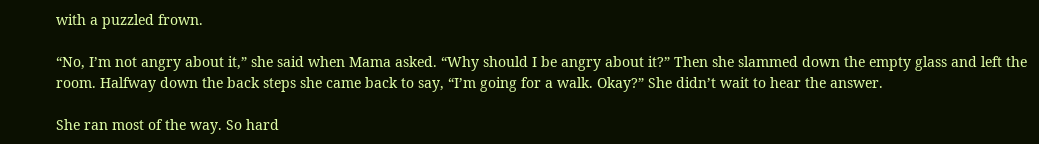with a puzzled frown.

“No, I’m not angry about it,” she said when Mama asked. “Why should I be angry about it?” Then she slammed down the empty glass and left the room. Halfway down the back steps she came back to say, “I’m going for a walk. Okay?” She didn’t wait to hear the answer.

She ran most of the way. So hard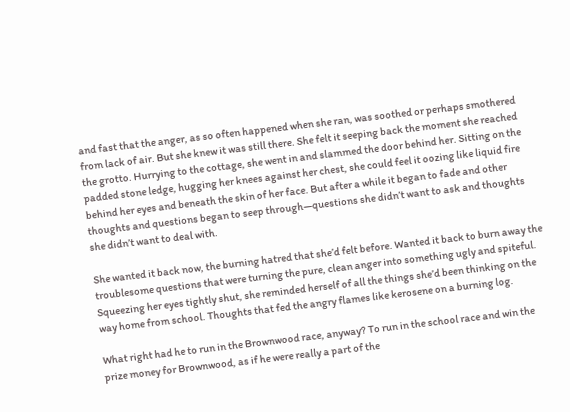and fast that the anger, as so often happened when she ran, was soothed or perhaps smothered from lack of air. But she knew it was still there. She felt it seeping back the moment she reached the grotto. Hurrying to the cottage, she went in and slammed the door behind her. Sitting on the padded stone ledge, hugging her knees against her chest, she could feel it oozing like liquid fire behind her eyes and beneath the skin of her face. But after a while it began to fade and other thoughts and questions began to seep through—questions she didn’t want to ask and thoughts she didn’t want to deal with.

She wanted it back now, the burning hatred that she’d felt before. Wanted it back to burn away the troublesome questions that were turning the pure, clean anger into something ugly and spiteful. Squeezing her eyes tightly shut, she reminded herself of all the things she’d been thinking on the way home from school. Thoughts that fed the angry flames like kerosene on a burning log.

What right had he to run in the Brownwood race, anyway? To run in the school race and win the prize money for Brownwood, as if he were really a part of the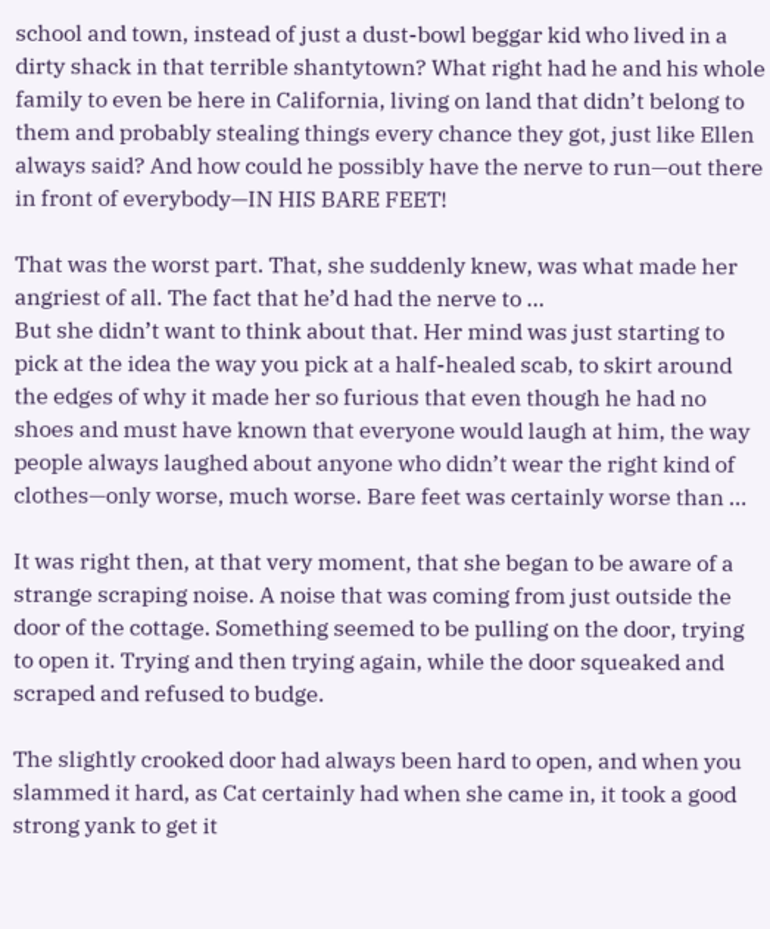school and town, instead of just a dust-bowl beggar kid who lived in a dirty shack in that terrible shantytown? What right had he and his whole family to even be here in California, living on land that didn’t belong to them and probably stealing things every chance they got, just like Ellen always said? And how could he possibly have the nerve to run—out there in front of everybody—IN HIS BARE FEET!

That was the worst part. That, she suddenly knew, was what made her angriest of all. The fact that he’d had the nerve to ...
But she didn’t want to think about that. Her mind was just starting to pick at the idea the way you pick at a half-healed scab, to skirt around the edges of why it made her so furious that even though he had no shoes and must have known that everyone would laugh at him, the way people always laughed about anyone who didn’t wear the right kind of clothes—only worse, much worse. Bare feet was certainly worse than ...

It was right then, at that very moment, that she began to be aware of a strange scraping noise. A noise that was coming from just outside the door of the cottage. Something seemed to be pulling on the door, trying to open it. Trying and then trying again, while the door squeaked and scraped and refused to budge.

The slightly crooked door had always been hard to open, and when you slammed it hard, as Cat certainly had when she came in, it took a good strong yank to get it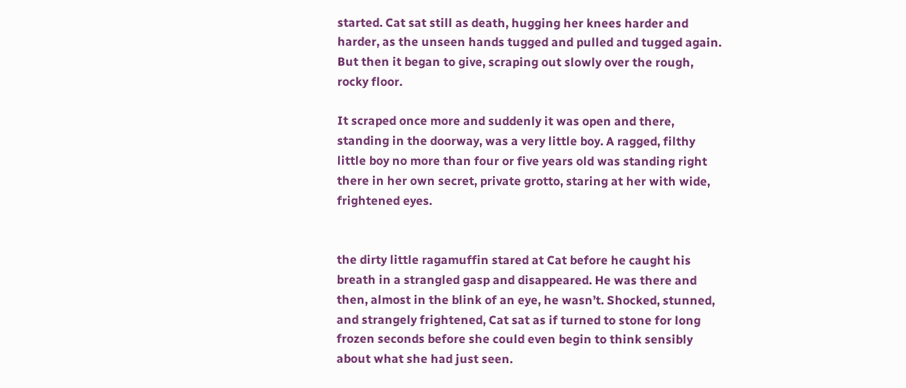started. Cat sat still as death, hugging her knees harder and harder, as the unseen hands tugged and pulled and tugged again. But then it began to give, scraping out slowly over the rough, rocky floor.

It scraped once more and suddenly it was open and there, standing in the doorway, was a very little boy. A ragged, filthy little boy no more than four or five years old was standing right there in her own secret, private grotto, staring at her with wide, frightened eyes.


the dirty little ragamuffin stared at Cat before he caught his breath in a strangled gasp and disappeared. He was there and then, almost in the blink of an eye, he wasn’t. Shocked, stunned, and strangely frightened, Cat sat as if turned to stone for long frozen seconds before she could even begin to think sensibly about what she had just seen.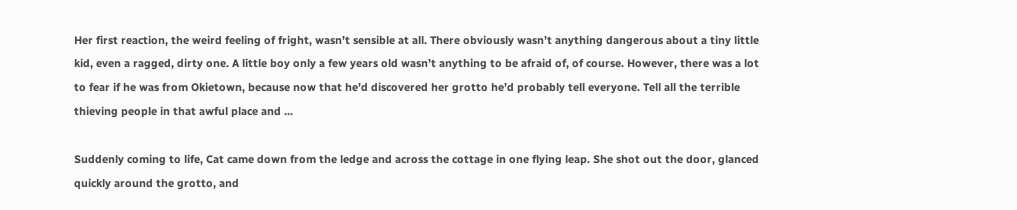Her first reaction, the weird feeling of fright, wasn’t sensible at all. There obviously wasn’t anything dangerous about a tiny little kid, even a ragged, dirty one. A little boy only a few years old wasn’t anything to be afraid of, of course. However, there was a lot to fear if he was from Okietown, because now that he’d discovered her grotto he’d probably tell everyone. Tell all the terrible thieving people in that awful place and ...

Suddenly coming to life, Cat came down from the ledge and across the cottage in one flying leap. She shot out the door, glanced quickly around the grotto, and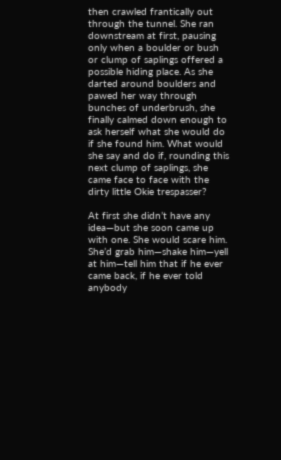then crawled frantically out through the tunnel. She ran downstream at first, pausing only when a boulder or bush or clump of saplings offered a possible hiding place. As she darted around boulders and pawed her way through bunches of underbrush, she finally calmed down enough to ask herself what she would do if she found him. What would she say and do if, rounding this next clump of saplings, she came face to face with the dirty little Okie trespasser?

At first she didn’t have any idea—but she soon came up with one. She would scare him. She’d grab him—shake him—yell at him—tell him that if he ever came back, if he ever told anybody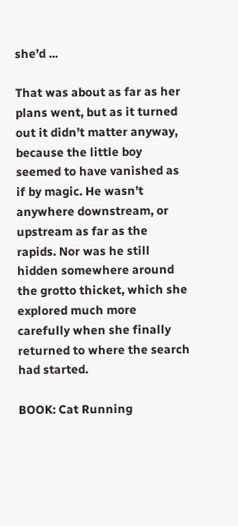she’d ...

That was about as far as her plans went, but as it turned out it didn’t matter anyway, because the little boy seemed to have vanished as if by magic. He wasn’t anywhere downstream, or upstream as far as the rapids. Nor was he still hidden somewhere around the grotto thicket, which she explored much more carefully when she finally returned to where the search had started.

BOOK: Cat Running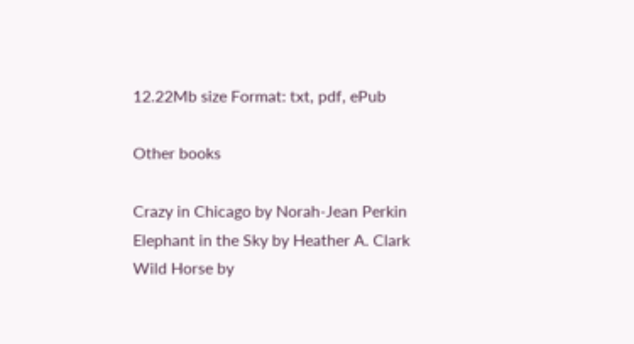12.22Mb size Format: txt, pdf, ePub

Other books

Crazy in Chicago by Norah-Jean Perkin
Elephant in the Sky by Heather A. Clark
Wild Horse by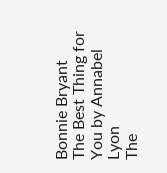Bonnie Bryant
The Best Thing for You by Annabel Lyon
The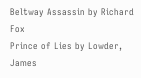Beltway Assassin by Richard Fox
Prince of Lies by Lowder, James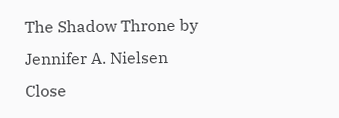The Shadow Throne by Jennifer A. Nielsen
Close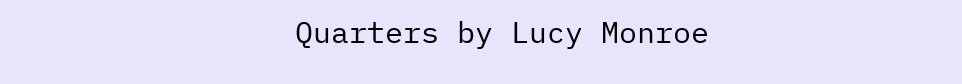Quarters by Lucy Monroe